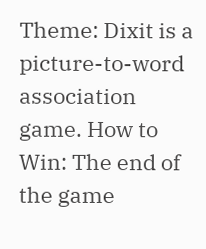Theme: Dixit is a picture-to-word association game. How to Win: The end of the game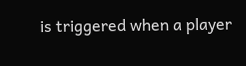is triggered when a player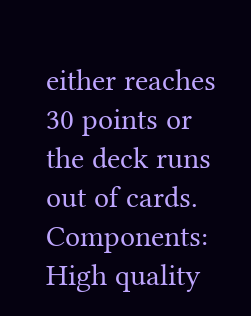either reaches 30 points or the deck runs out of cards. Components: High quality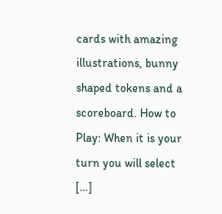cards with amazing illustrations, bunny shaped tokens and a scoreboard. How to Play: When it is your turn you will select […]